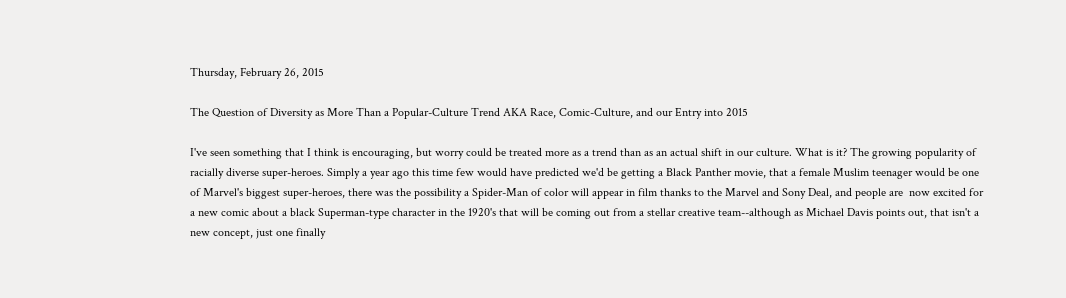Thursday, February 26, 2015

The Question of Diversity as More Than a Popular-Culture Trend AKA Race, Comic-Culture, and our Entry into 2015

I've seen something that I think is encouraging, but worry could be treated more as a trend than as an actual shift in our culture. What is it? The growing popularity of racially diverse super-heroes. Simply a year ago this time few would have predicted we'd be getting a Black Panther movie, that a female Muslim teenager would be one of Marvel's biggest super-heroes, there was the possibility a Spider-Man of color will appear in film thanks to the Marvel and Sony Deal, and people are  now excited for a new comic about a black Superman-type character in the 1920's that will be coming out from a stellar creative team--although as Michael Davis points out, that isn't a new concept, just one finally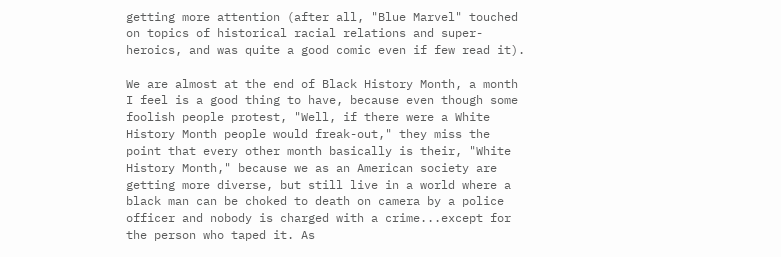getting more attention (after all, "Blue Marvel" touched on topics of historical racial relations and super-heroics, and was quite a good comic even if few read it).

We are almost at the end of Black History Month, a month I feel is a good thing to have, because even though some foolish people protest, "Well, if there were a White History Month people would freak-out," they miss the point that every other month basically is their, "White History Month," because we as an American society are getting more diverse, but still live in a world where a black man can be choked to death on camera by a police officer and nobody is charged with a crime...except for the person who taped it. As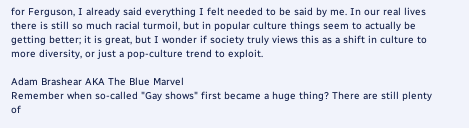for Ferguson, I already said everything I felt needed to be said by me. In our real lives there is still so much racial turmoil, but in popular culture things seem to actually be getting better; it is great, but I wonder if society truly views this as a shift in culture to more diversity, or just a pop-culture trend to exploit.

Adam Brashear AKA The Blue Marvel
Remember when so-called "Gay shows" first became a huge thing? There are still plenty of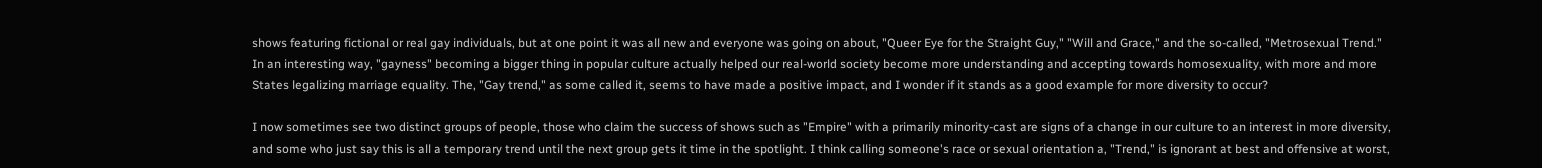shows featuring fictional or real gay individuals, but at one point it was all new and everyone was going on about, "Queer Eye for the Straight Guy," "Will and Grace," and the so-called, "Metrosexual Trend." In an interesting way, "gayness" becoming a bigger thing in popular culture actually helped our real-world society become more understanding and accepting towards homosexuality, with more and more States legalizing marriage equality. The, "Gay trend," as some called it, seems to have made a positive impact, and I wonder if it stands as a good example for more diversity to occur?

I now sometimes see two distinct groups of people, those who claim the success of shows such as "Empire" with a primarily minority-cast are signs of a change in our culture to an interest in more diversity, and some who just say this is all a temporary trend until the next group gets it time in the spotlight. I think calling someone's race or sexual orientation a, "Trend," is ignorant at best and offensive at worst,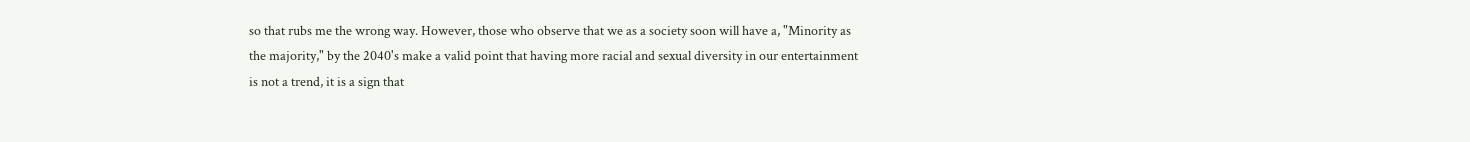so that rubs me the wrong way. However, those who observe that we as a society soon will have a, "Minority as the majority," by the 2040's make a valid point that having more racial and sexual diversity in our entertainment is not a trend, it is a sign that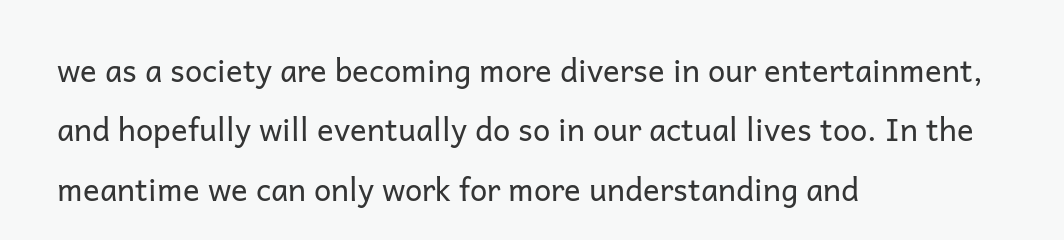we as a society are becoming more diverse in our entertainment, and hopefully will eventually do so in our actual lives too. In the meantime we can only work for more understanding and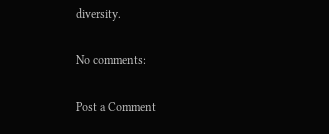diversity.

No comments:

Post a Comment